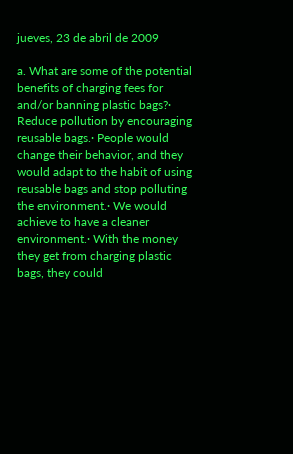jueves, 23 de abril de 2009

a. What are some of the potential benefits of charging fees for and/or banning plastic bags?· Reduce pollution by encouraging reusable bags.· People would change their behavior, and they would adapt to the habit of using reusable bags and stop polluting the environment.· We would achieve to have a cleaner environment.· With the money they get from charging plastic bags, they could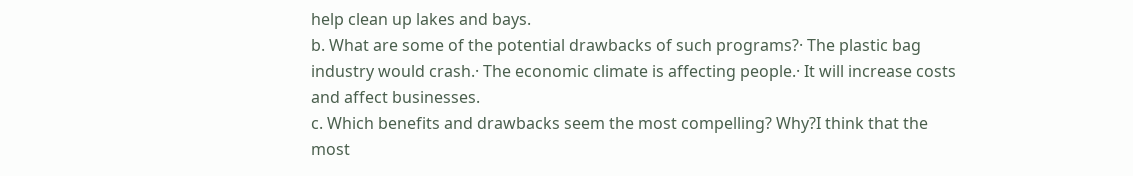help clean up lakes and bays.
b. What are some of the potential drawbacks of such programs?· The plastic bag industry would crash.· The economic climate is affecting people.· It will increase costs and affect businesses.
c. Which benefits and drawbacks seem the most compelling? Why?I think that the most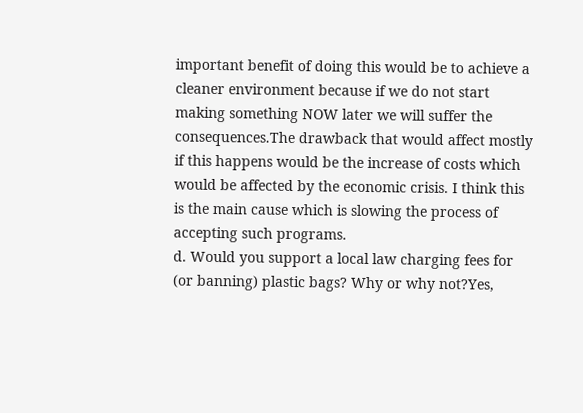important benefit of doing this would be to achieve a cleaner environment because if we do not start making something NOW later we will suffer the consequences.The drawback that would affect mostly if this happens would be the increase of costs which would be affected by the economic crisis. I think this is the main cause which is slowing the process of accepting such programs.
d. Would you support a local law charging fees for (or banning) plastic bags? Why or why not?Yes,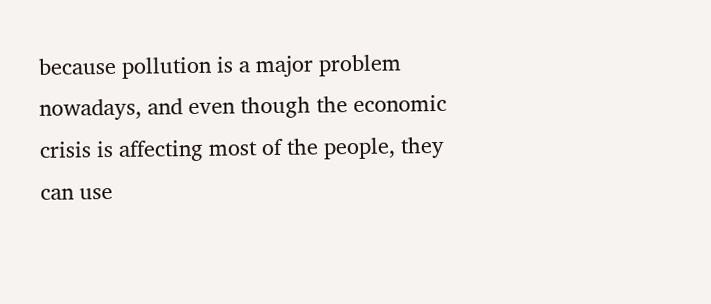because pollution is a major problem nowadays, and even though the economic crisis is affecting most of the people, they can use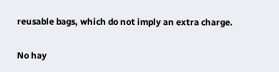reusable bags, which do not imply an extra charge.

No hay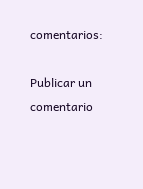comentarios:

Publicar un comentario